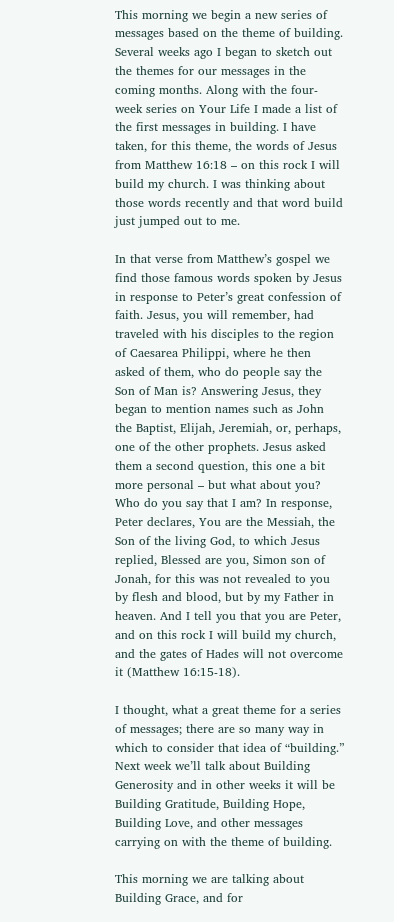This morning we begin a new series of messages based on the theme of building. Several weeks ago I began to sketch out the themes for our messages in the coming months. Along with the four-week series on Your Life I made a list of the first messages in building. I have taken, for this theme, the words of Jesus from Matthew 16:18 – on this rock I will build my church. I was thinking about those words recently and that word build just jumped out to me.

In that verse from Matthew’s gospel we find those famous words spoken by Jesus in response to Peter’s great confession of faith. Jesus, you will remember, had traveled with his disciples to the region of Caesarea Philippi, where he then asked of them, who do people say the Son of Man is? Answering Jesus, they began to mention names such as John the Baptist, Elijah, Jeremiah, or, perhaps, one of the other prophets. Jesus asked them a second question, this one a bit more personal – but what about you? Who do you say that I am? In response, Peter declares, You are the Messiah, the Son of the living God, to which Jesus replied, Blessed are you, Simon son of Jonah, for this was not revealed to you by flesh and blood, but by my Father in heaven. And I tell you that you are Peter, and on this rock I will build my church, and the gates of Hades will not overcome it (Matthew 16:15-18).

I thought, what a great theme for a series of messages; there are so many way in which to consider that idea of “building.” Next week we’ll talk about Building Generosity and in other weeks it will be Building Gratitude, Building Hope, Building Love, and other messages carrying on with the theme of building.

This morning we are talking about Building Grace, and for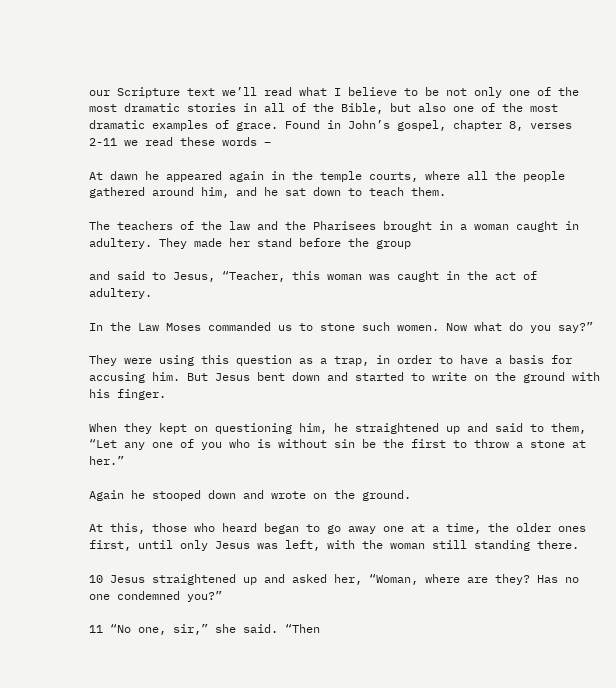our Scripture text we’ll read what I believe to be not only one of the most dramatic stories in all of the Bible, but also one of the most dramatic examples of grace. Found in John’s gospel, chapter 8, verses 2-11 we read these words –

At dawn he appeared again in the temple courts, where all the people gathered around him, and he sat down to teach them.

The teachers of the law and the Pharisees brought in a woman caught in adultery. They made her stand before the group

and said to Jesus, “Teacher, this woman was caught in the act of adultery.

In the Law Moses commanded us to stone such women. Now what do you say?”

They were using this question as a trap, in order to have a basis for accusing him. But Jesus bent down and started to write on the ground with his finger.

When they kept on questioning him, he straightened up and said to them, “Let any one of you who is without sin be the first to throw a stone at her.”

Again he stooped down and wrote on the ground.

At this, those who heard began to go away one at a time, the older ones first, until only Jesus was left, with the woman still standing there.

10 Jesus straightened up and asked her, “Woman, where are they? Has no one condemned you?”

11 “No one, sir,” she said. “Then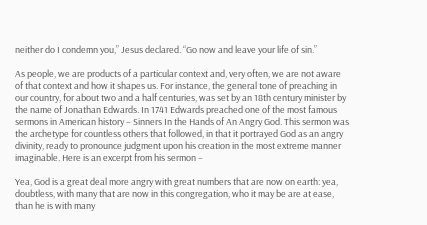neither do I condemn you,” Jesus declared. “Go now and leave your life of sin.”

As people, we are products of a particular context and, very often, we are not aware of that context and how it shapes us. For instance, the general tone of preaching in our country, for about two and a half centuries, was set by an 18th century minister by the name of Jonathan Edwards. In 1741 Edwards preached one of the most famous sermons in American history – Sinners In the Hands of An Angry God. This sermon was the archetype for countless others that followed, in that it portrayed God as an angry divinity, ready to pronounce judgment upon his creation in the most extreme manner imaginable. Here is an excerpt from his sermon –

Yea, God is a great deal more angry with great numbers that are now on earth: yea, doubtless, with many that are now in this congregation, who it may be are at ease, than he is with many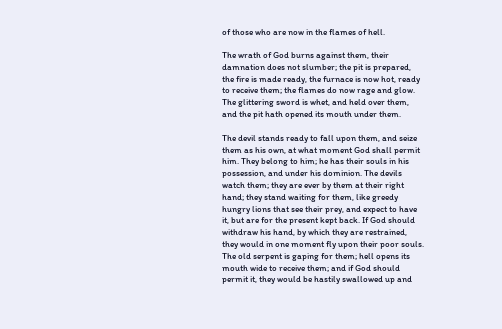of those who are now in the flames of hell.

The wrath of God burns against them, their damnation does not slumber; the pit is prepared, the fire is made ready, the furnace is now hot, ready to receive them; the flames do now rage and glow. The glittering sword is whet, and held over them, and the pit hath opened its mouth under them.

The devil stands ready to fall upon them, and seize them as his own, at what moment God shall permit him. They belong to him; he has their souls in his possession, and under his dominion. The devils watch them; they are ever by them at their right hand; they stand waiting for them, like greedy hungry lions that see their prey, and expect to have it, but are for the present kept back. If God should withdraw his hand, by which they are restrained, they would in one moment fly upon their poor souls. The old serpent is gaping for them; hell opens its mouth wide to receive them; and if God should permit it, they would be hastily swallowed up and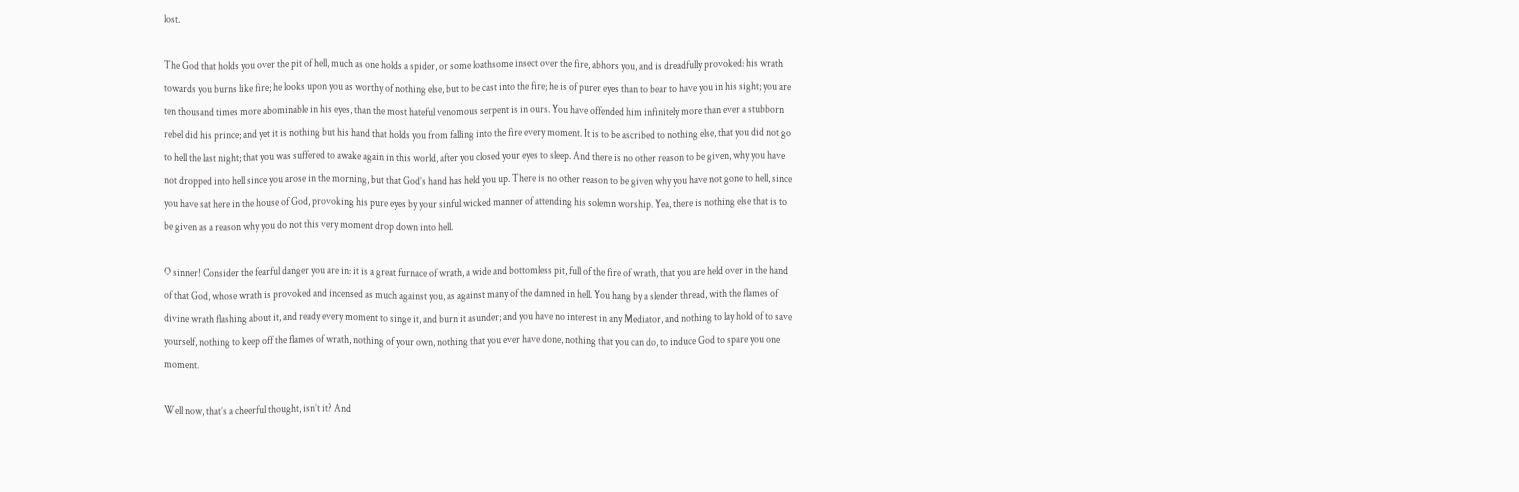lost.

The God that holds you over the pit of hell, much as one holds a spider, or some loathsome insect over the fire, abhors you, and is dreadfully provoked: his wrath towards you burns like fire; he looks upon you as worthy of nothing else, but to be cast into the fire; he is of purer eyes than to bear to have you in his sight; you are ten thousand times more abominable in his eyes, than the most hateful venomous serpent is in ours. You have offended him infinitely more than ever a stubborn rebel did his prince; and yet it is nothing but his hand that holds you from falling into the fire every moment. It is to be ascribed to nothing else, that you did not go to hell the last night; that you was suffered to awake again in this world, after you closed your eyes to sleep. And there is no other reason to be given, why you have not dropped into hell since you arose in the morning, but that God’s hand has held you up. There is no other reason to be given why you have not gone to hell, since you have sat here in the house of God, provoking his pure eyes by your sinful wicked manner of attending his solemn worship. Yea, there is nothing else that is to be given as a reason why you do not this very moment drop down into hell.

O sinner! Consider the fearful danger you are in: it is a great furnace of wrath, a wide and bottomless pit, full of the fire of wrath, that you are held over in the hand of that God, whose wrath is provoked and incensed as much against you, as against many of the damned in hell. You hang by a slender thread, with the flames of divine wrath flashing about it, and ready every moment to singe it, and burn it asunder; and you have no interest in any Mediator, and nothing to lay hold of to save yourself, nothing to keep off the flames of wrath, nothing of your own, nothing that you ever have done, nothing that you can do, to induce God to spare you one moment.

Well now, that’s a cheerful thought, isn’t it? And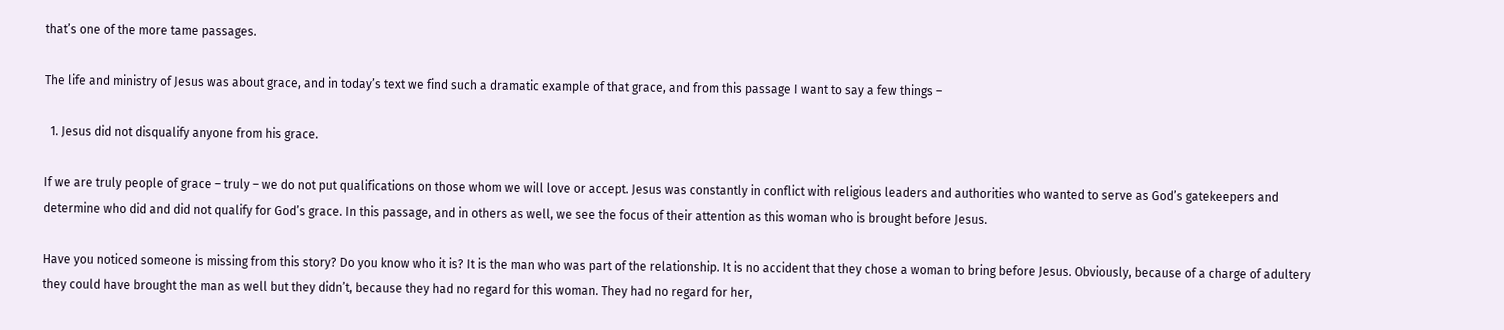that’s one of the more tame passages.

The life and ministry of Jesus was about grace, and in today’s text we find such a dramatic example of that grace, and from this passage I want to say a few things –

  1. Jesus did not disqualify anyone from his grace.

If we are truly people of grace – truly – we do not put qualifications on those whom we will love or accept. Jesus was constantly in conflict with religious leaders and authorities who wanted to serve as God’s gatekeepers and determine who did and did not qualify for God’s grace. In this passage, and in others as well, we see the focus of their attention as this woman who is brought before Jesus.

Have you noticed someone is missing from this story? Do you know who it is? It is the man who was part of the relationship. It is no accident that they chose a woman to bring before Jesus. Obviously, because of a charge of adultery they could have brought the man as well but they didn’t, because they had no regard for this woman. They had no regard for her,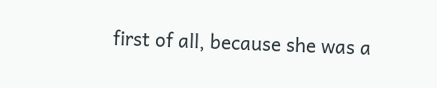first of all, because she was a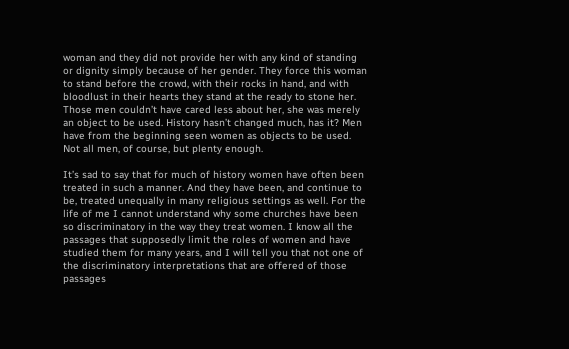woman and they did not provide her with any kind of standing or dignity simply because of her gender. They force this woman to stand before the crowd, with their rocks in hand, and with bloodlust in their hearts they stand at the ready to stone her. Those men couldn’t have cared less about her, she was merely an object to be used. History hasn’t changed much, has it? Men have from the beginning seen women as objects to be used. Not all men, of course, but plenty enough.

It’s sad to say that for much of history women have often been treated in such a manner. And they have been, and continue to be, treated unequally in many religious settings as well. For the life of me I cannot understand why some churches have been so discriminatory in the way they treat women. I know all the passages that supposedly limit the roles of women and have studied them for many years, and I will tell you that not one of the discriminatory interpretations that are offered of those passages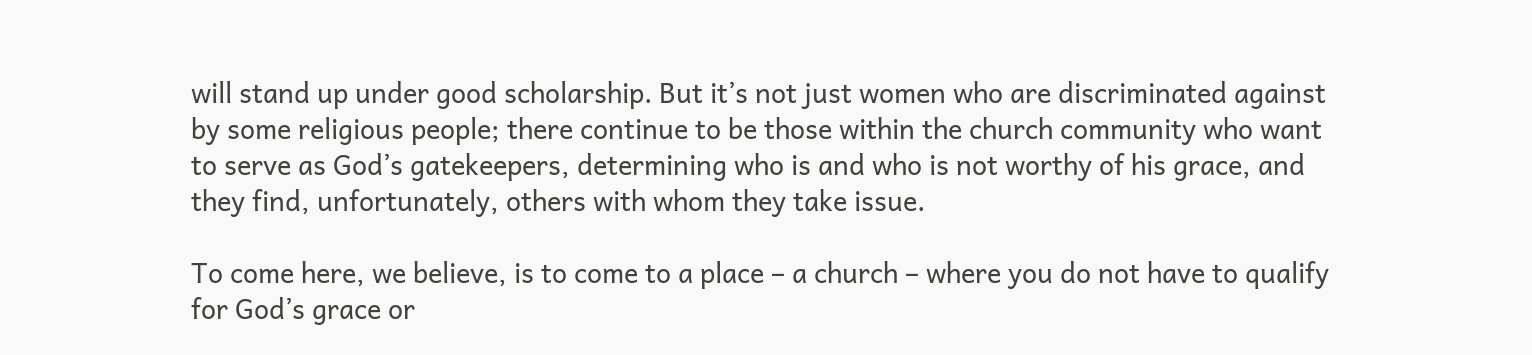will stand up under good scholarship. But it’s not just women who are discriminated against by some religious people; there continue to be those within the church community who want to serve as God’s gatekeepers, determining who is and who is not worthy of his grace, and they find, unfortunately, others with whom they take issue.

To come here, we believe, is to come to a place – a church – where you do not have to qualify for God’s grace or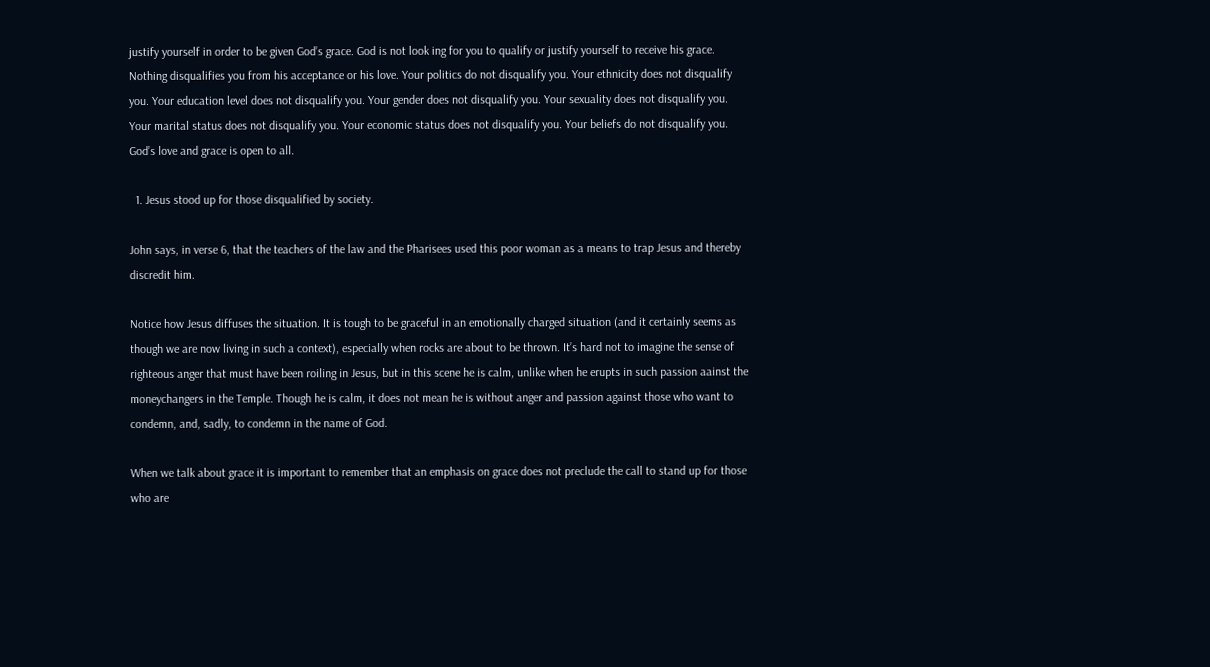justify yourself in order to be given God’s grace. God is not look ing for you to qualify or justify yourself to receive his grace. Nothing disqualifies you from his acceptance or his love. Your politics do not disqualify you. Your ethnicity does not disqualify you. Your education level does not disqualify you. Your gender does not disqualify you. Your sexuality does not disqualify you. Your marital status does not disqualify you. Your economic status does not disqualify you. Your beliefs do not disqualify you. God’s love and grace is open to all.

  1. Jesus stood up for those disqualified by society.

John says, in verse 6, that the teachers of the law and the Pharisees used this poor woman as a means to trap Jesus and thereby discredit him.

Notice how Jesus diffuses the situation. It is tough to be graceful in an emotionally charged situation (and it certainly seems as though we are now living in such a context), especially when rocks are about to be thrown. It’s hard not to imagine the sense of righteous anger that must have been roiling in Jesus, but in this scene he is calm, unlike when he erupts in such passion aainst the moneychangers in the Temple. Though he is calm, it does not mean he is without anger and passion against those who want to condemn, and, sadly, to condemn in the name of God.

When we talk about grace it is important to remember that an emphasis on grace does not preclude the call to stand up for those who are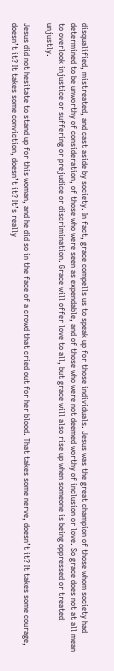disqualified, mistreated, and cast aside by society. In fact, grace compells us to speak up for those individuals. Jesus was the great champion of those whom society had determined to be unworthy of consideration, of those who were seen as expendable, and of those who were not deemed worthy of inclusion or love. So grace does not at all mean to overlook injustice or suffering or prejudice or discrimination. Grace will offer love to all, but grace will also rise up when someone is being oppressed or treated unjustly.

Jesus did not hesitate to stand up for this woman, and he did so in the face of a crowd that cried out for her blood. That takes some nerve, doesn’t it? It takes some courage, doesn’t it? It takes some conviction, doesn’t it? It’s really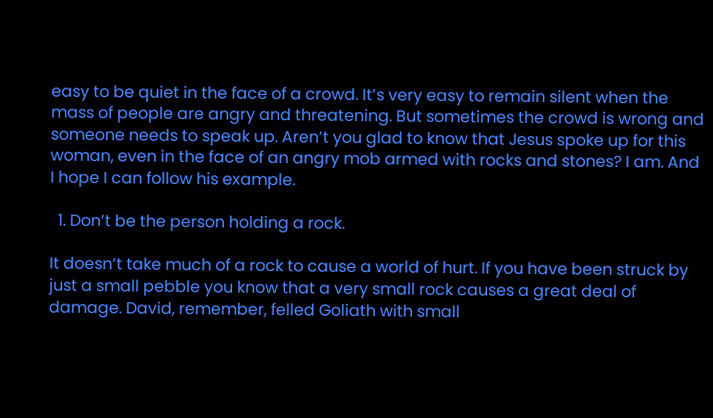easy to be quiet in the face of a crowd. It’s very easy to remain silent when the mass of people are angry and threatening. But sometimes the crowd is wrong and someone needs to speak up. Aren’t you glad to know that Jesus spoke up for this woman, even in the face of an angry mob armed with rocks and stones? I am. And I hope I can follow his example.

  1. Don’t be the person holding a rock.

It doesn’t take much of a rock to cause a world of hurt. If you have been struck by just a small pebble you know that a very small rock causes a great deal of damage. David, remember, felled Goliath with small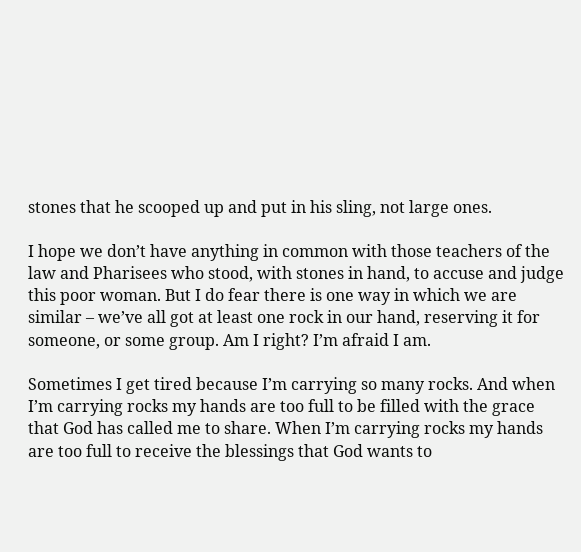stones that he scooped up and put in his sling, not large ones.

I hope we don’t have anything in common with those teachers of the law and Pharisees who stood, with stones in hand, to accuse and judge this poor woman. But I do fear there is one way in which we are similar – we’ve all got at least one rock in our hand, reserving it for someone, or some group. Am I right? I’m afraid I am.

Sometimes I get tired because I’m carrying so many rocks. And when I’m carrying rocks my hands are too full to be filled with the grace that God has called me to share. When I’m carrying rocks my hands are too full to receive the blessings that God wants to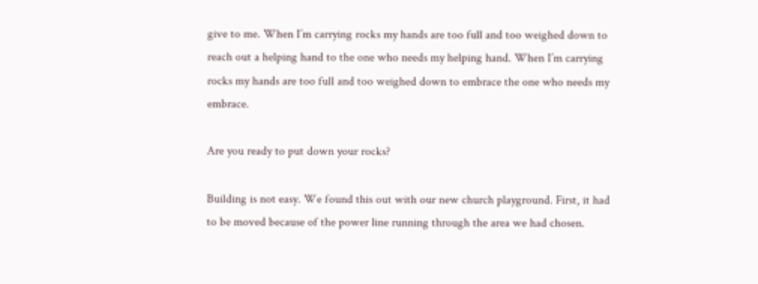give to me. When I’m carrying rocks my hands are too full and too weighed down to reach out a helping hand to the one who needs my helping hand. When I’m carrying rocks my hands are too full and too weighed down to embrace the one who needs my embrace.

Are you ready to put down your rocks?

Building is not easy. We found this out with our new church playground. First, it had to be moved because of the power line running through the area we had chosen.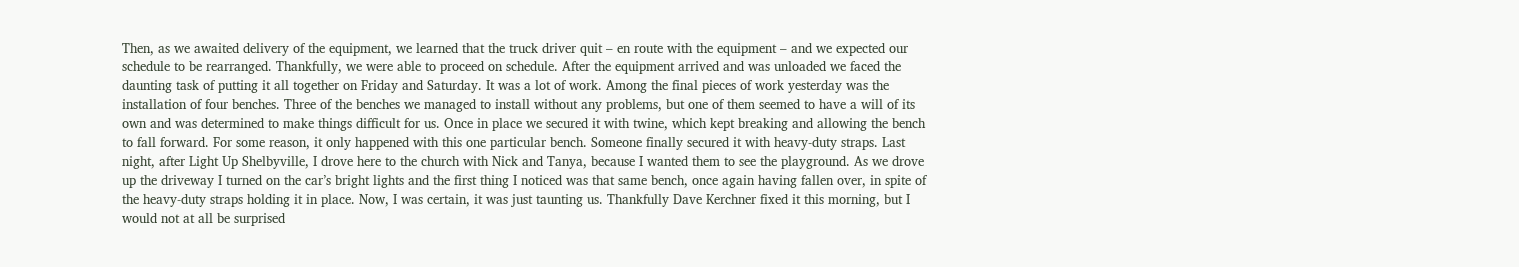Then, as we awaited delivery of the equipment, we learned that the truck driver quit – en route with the equipment – and we expected our schedule to be rearranged. Thankfully, we were able to proceed on schedule. After the equipment arrived and was unloaded we faced the daunting task of putting it all together on Friday and Saturday. It was a lot of work. Among the final pieces of work yesterday was the installation of four benches. Three of the benches we managed to install without any problems, but one of them seemed to have a will of its own and was determined to make things difficult for us. Once in place we secured it with twine, which kept breaking and allowing the bench to fall forward. For some reason, it only happened with this one particular bench. Someone finally secured it with heavy-duty straps. Last night, after Light Up Shelbyville, I drove here to the church with Nick and Tanya, because I wanted them to see the playground. As we drove up the driveway I turned on the car’s bright lights and the first thing I noticed was that same bench, once again having fallen over, in spite of the heavy-duty straps holding it in place. Now, I was certain, it was just taunting us. Thankfully Dave Kerchner fixed it this morning, but I would not at all be surprised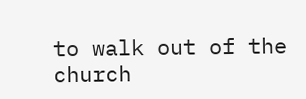to walk out of the church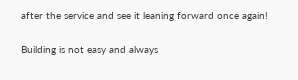after the service and see it leaning forward once again!

Building is not easy and always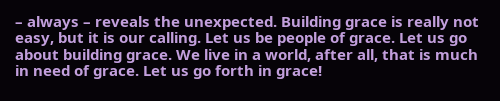– always – reveals the unexpected. Building grace is really not easy, but it is our calling. Let us be people of grace. Let us go about building grace. We live in a world, after all, that is much in need of grace. Let us go forth in grace!